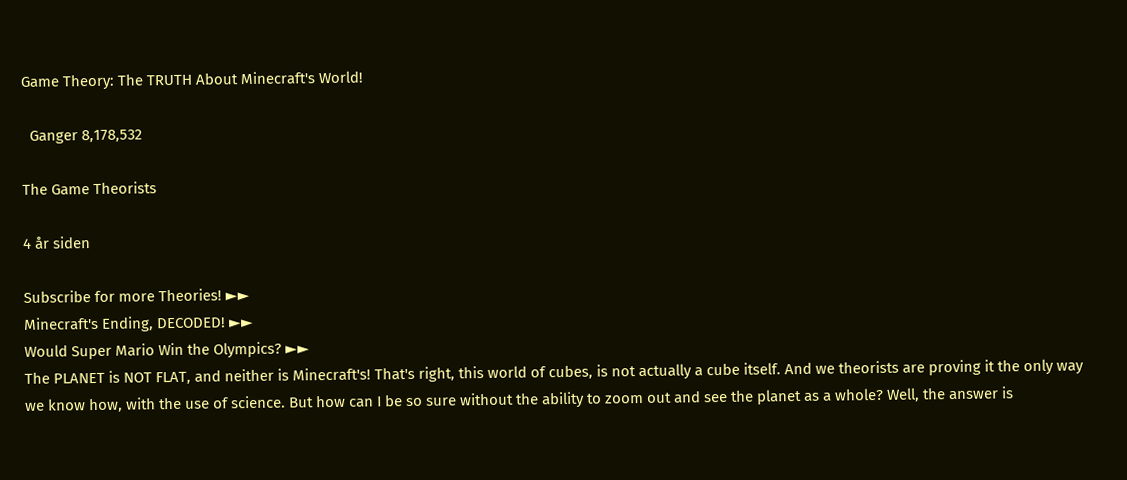Game Theory: The TRUTH About Minecraft's World!

  Ganger 8,178,532

The Game Theorists

4 år siden

Subscribe for more Theories! ►►
Minecraft's Ending, DECODED! ►►
Would Super Mario Win the Olympics? ►►
The PLANET is NOT FLAT, and neither is Minecraft's! That's right, this world of cubes, is not actually a cube itself. And we theorists are proving it the only way we know how, with the use of science. But how can I be so sure without the ability to zoom out and see the planet as a whole? Well, the answer is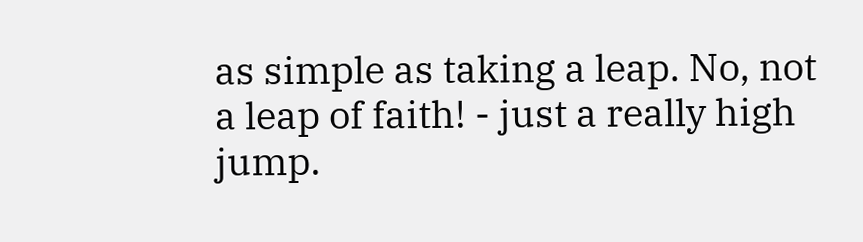as simple as taking a leap. No, not a leap of faith! - just a really high jump.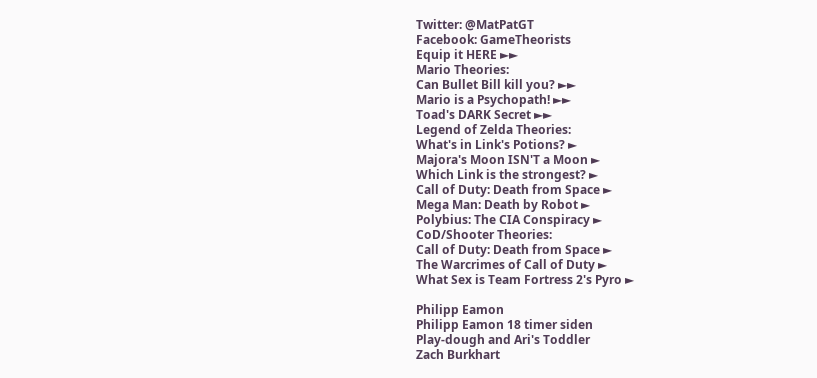Twitter: @MatPatGT
Facebook: GameTheorists
Equip it HERE ►►
Mario Theories:
Can Bullet Bill kill you? ►►
Mario is a Psychopath! ►►
Toad's DARK Secret ►►
Legend of Zelda Theories:
What's in Link's Potions? ►
Majora's Moon ISN'T a Moon ►
Which Link is the strongest? ►
Call of Duty: Death from Space ►
Mega Man: Death by Robot ►
Polybius: The CIA Conspiracy ►
CoD/Shooter Theories:
Call of Duty: Death from Space ►
The Warcrimes of Call of Duty ►
What Sex is Team Fortress 2's Pyro ►

Philipp Eamon
Philipp Eamon 18 timer siden
Play-dough and Ari's Toddler
Zach Burkhart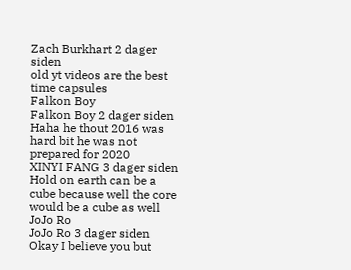Zach Burkhart 2 dager siden
old yt videos are the best time capsules
Falkon Boy
Falkon Boy 2 dager siden
Haha he thout 2016 was hard bit he was not prepared for 2020
XINYI FANG 3 dager siden
Hold on earth can be a cube because well the core would be a cube as well
JoJo Ro
JoJo Ro 3 dager siden
Okay I believe you but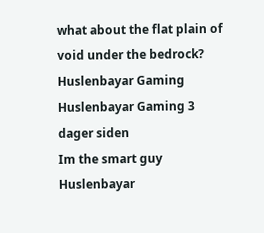what about the flat plain of void under the bedrock?
Huslenbayar Gaming
Huslenbayar Gaming 3 dager siden
Im the smart guy
Huslenbayar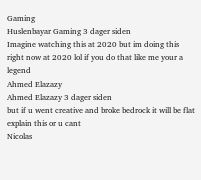Gaming
Huslenbayar Gaming 3 dager siden
Imagine watching this at 2020 but im doing this right now at 2020 lol if you do that like me your a legend
Ahmed Elazazy
Ahmed Elazazy 3 dager siden
but if u went creative and broke bedrock it will be flat explain this or u cant
Nicolas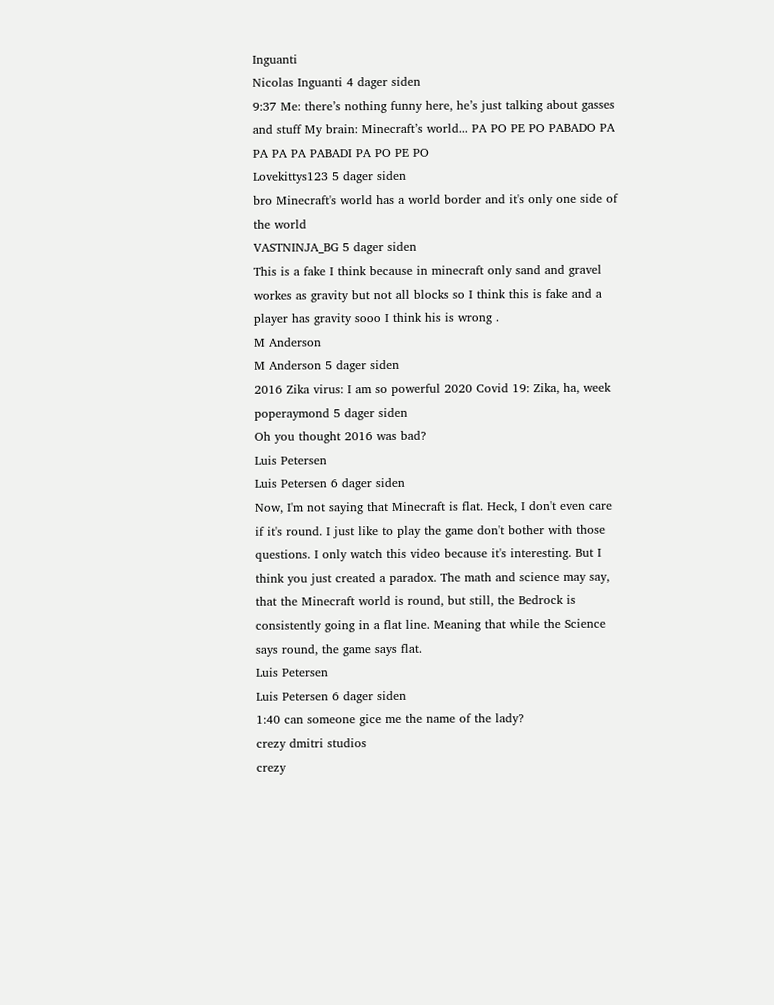Inguanti
Nicolas Inguanti 4 dager siden
9:37 Me: there’s nothing funny here, he’s just talking about gasses and stuff My brain: Minecraft’s world... PA PO PE PO PABADO PA PA PA PA PABADI PA PO PE PO
Lovekittys123 5 dager siden
bro Minecraft's world has a world border and it's only one side of the world
VASTNINJA_BG 5 dager siden
This is a fake I think because in minecraft only sand and gravel workes as gravity but not all blocks so I think this is fake and a player has gravity sooo I think his is wrong .
M Anderson
M Anderson 5 dager siden
2016 Zika virus: I am so powerful 2020 Covid 19: Zika, ha, week
poperaymond 5 dager siden
Oh you thought 2016 was bad?
Luis Petersen
Luis Petersen 6 dager siden
Now, I'm not saying that Minecraft is flat. Heck, I don't even care if it's round. I just like to play the game don't bother with those questions. I only watch this video because it's interesting. But I think you just created a paradox. The math and science may say, that the Minecraft world is round, but still, the Bedrock is consistently going in a flat line. Meaning that while the Science says round, the game says flat.
Luis Petersen
Luis Petersen 6 dager siden
1:40 can someone gice me the name of the lady?
crezy dmitri studios
crezy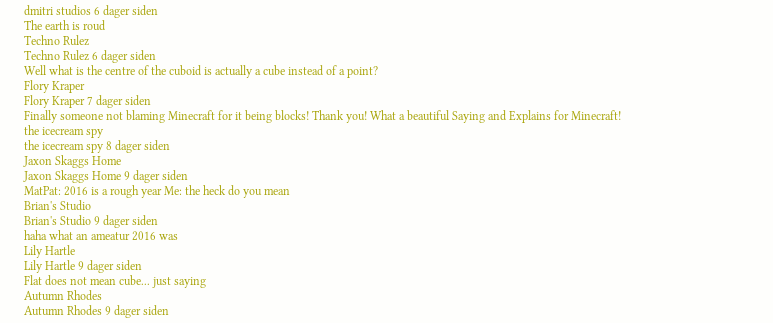dmitri studios 6 dager siden
The earth is roud
Techno Rulez
Techno Rulez 6 dager siden
Well what is the centre of the cuboid is actually a cube instead of a point?
Flory Kraper
Flory Kraper 7 dager siden
Finally someone not blaming Minecraft for it being blocks! Thank you! What a beautiful Saying and Explains for Minecraft!
the icecream spy
the icecream spy 8 dager siden
Jaxon Skaggs Home
Jaxon Skaggs Home 9 dager siden
MatPat: 2016 is a rough year Me: the heck do you mean
Brian's Studio
Brian's Studio 9 dager siden
haha what an ameatur 2016 was
Lily Hartle
Lily Hartle 9 dager siden
Flat does not mean cube... just saying
Autumn Rhodes
Autumn Rhodes 9 dager siden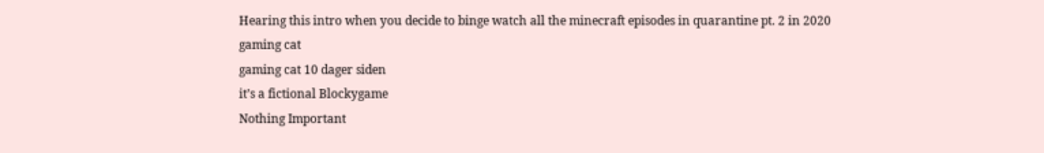Hearing this intro when you decide to binge watch all the minecraft episodes in quarantine pt. 2 in 2020
gaming cat
gaming cat 10 dager siden
it’s a fictional Blockygame
Nothing Important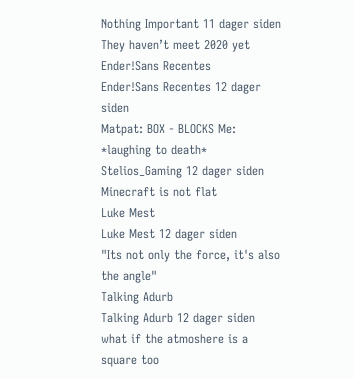Nothing Important 11 dager siden
They haven’t meet 2020 yet
Ender!Sans Recentes
Ender!Sans Recentes 12 dager siden
Matpat: BOX - BLOCKS Me: *laughing to death*
Stelios_Gaming 12 dager siden
Minecraft is not flat
Luke Mest
Luke Mest 12 dager siden
"Its not only the force, it's also the angle"
Talking Adurb
Talking Adurb 12 dager siden
what if the atmoshere is a square too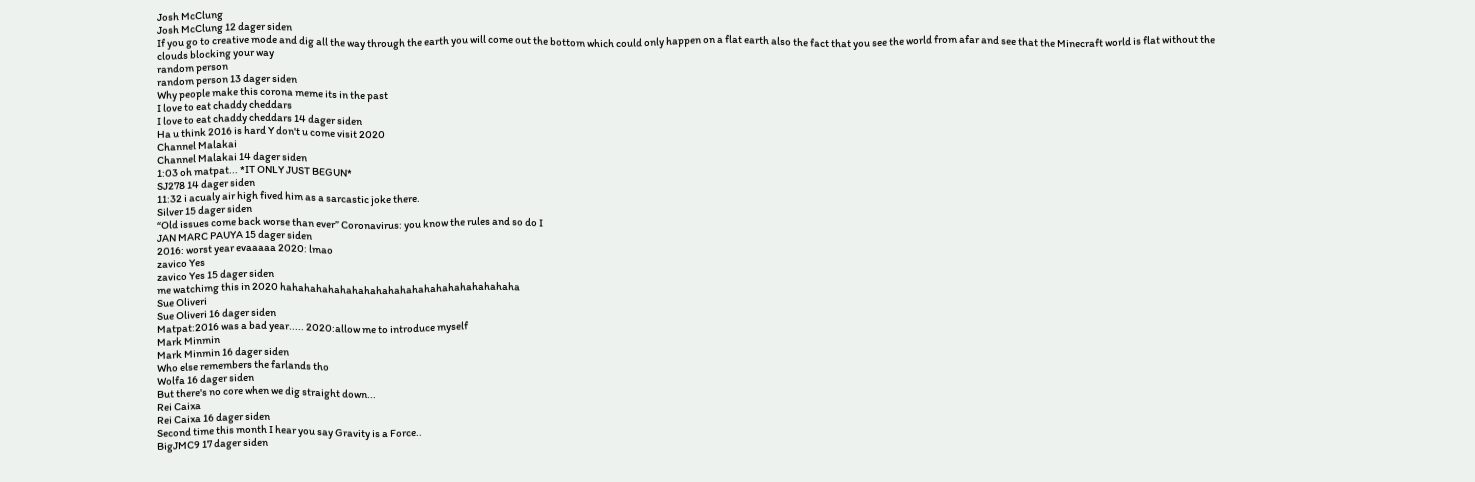Josh McClung
Josh McClung 12 dager siden
If you go to creative mode and dig all the way through the earth you will come out the bottom which could only happen on a flat earth also the fact that you see the world from afar and see that the Minecraft world is flat without the clouds blocking your way
random person
random person 13 dager siden
Why people make this corona meme its in the past
I love to eat chaddy cheddars
I love to eat chaddy cheddars 14 dager siden
Ha u think 2016 is hard Y don't u come visit 2020
Channel Malakai
Channel Malakai 14 dager siden
1:03 oh matpat... *IT ONLY JUST BEGUN*
SJ278 14 dager siden
11:32 i acualy air high fived him as a sarcastic joke there.
Silver 15 dager siden
“Old issues come back worse than ever” Coronavirus: you know the rules and so do I
JAN MARC PAUYA 15 dager siden
2016: worst year evaaaaa 2020: lmao
zavico Yes
zavico Yes 15 dager siden
me watchimg this in 2020 hahahahahahahahahahahahahahahahahahahaha
Sue Oliveri
Sue Oliveri 16 dager siden
Matpat:2016 was a bad year..... 2020:allow me to introduce myself
Mark Minmin
Mark Minmin 16 dager siden
Who else remembers the farlands tho
Wolfa 16 dager siden
But there's no core when we dig straight down...
Rei Caixa
Rei Caixa 16 dager siden
Second time this month I hear you say Gravity is a Force..
BigJMC9 17 dager siden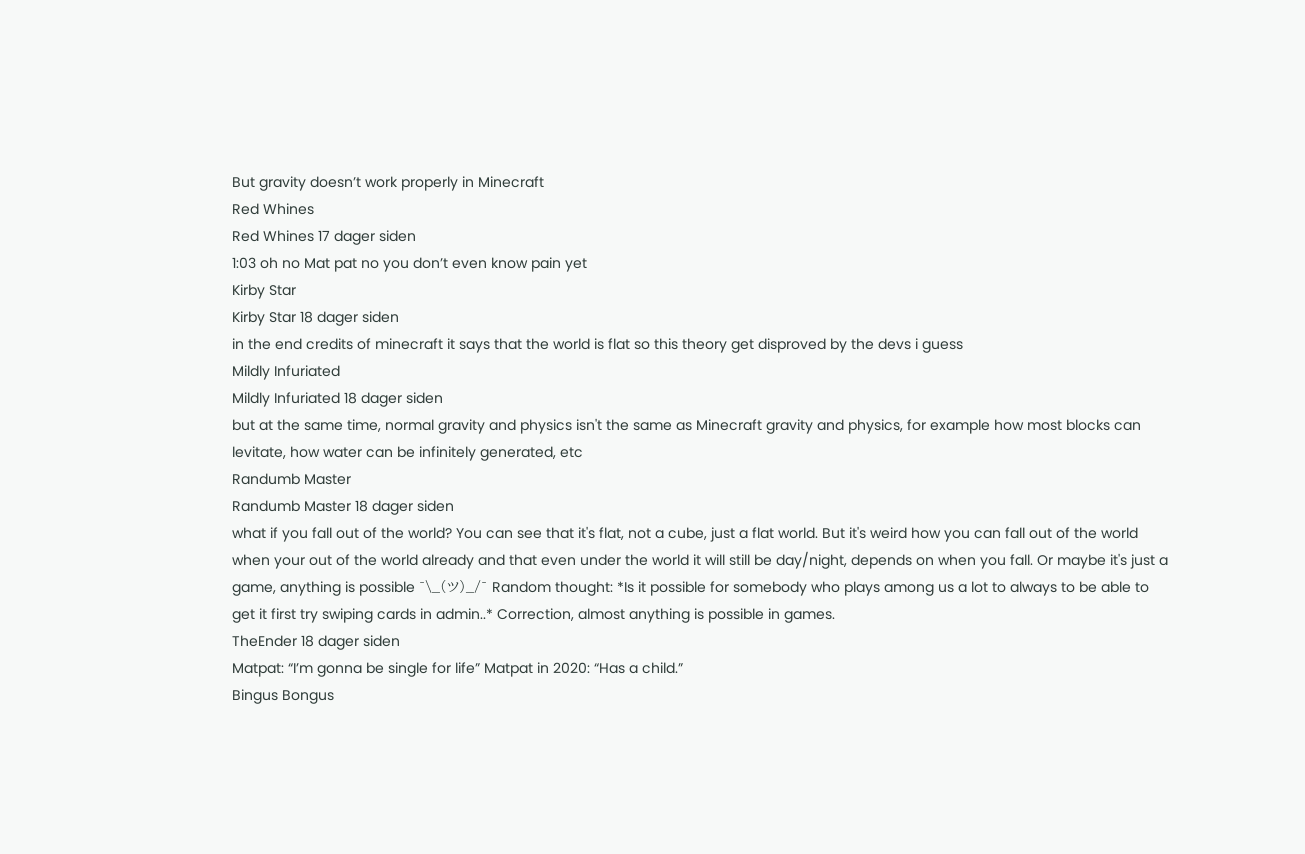But gravity doesn’t work properly in Minecraft
Red Whines
Red Whines 17 dager siden
1:03 oh no Mat pat no you don’t even know pain yet
Kirby Star
Kirby Star 18 dager siden
in the end credits of minecraft it says that the world is flat so this theory get disproved by the devs i guess
Mildly Infuriated
Mildly Infuriated 18 dager siden
but at the same time, normal gravity and physics isn't the same as Minecraft gravity and physics, for example how most blocks can levitate, how water can be infinitely generated, etc
Randumb Master
Randumb Master 18 dager siden
what if you fall out of the world? You can see that it's flat, not a cube, just a flat world. But it's weird how you can fall out of the world when your out of the world already and that even under the world it will still be day/night, depends on when you fall. Or maybe it's just a game, anything is possible ¯\_(ツ)_/¯ Random thought: *Is it possible for somebody who plays among us a lot to always to be able to get it first try swiping cards in admin..* Correction, almost anything is possible in games.
TheEnder 18 dager siden
Matpat: “I’m gonna be single for life” Matpat in 2020: “Has a child.”
Bingus Bongus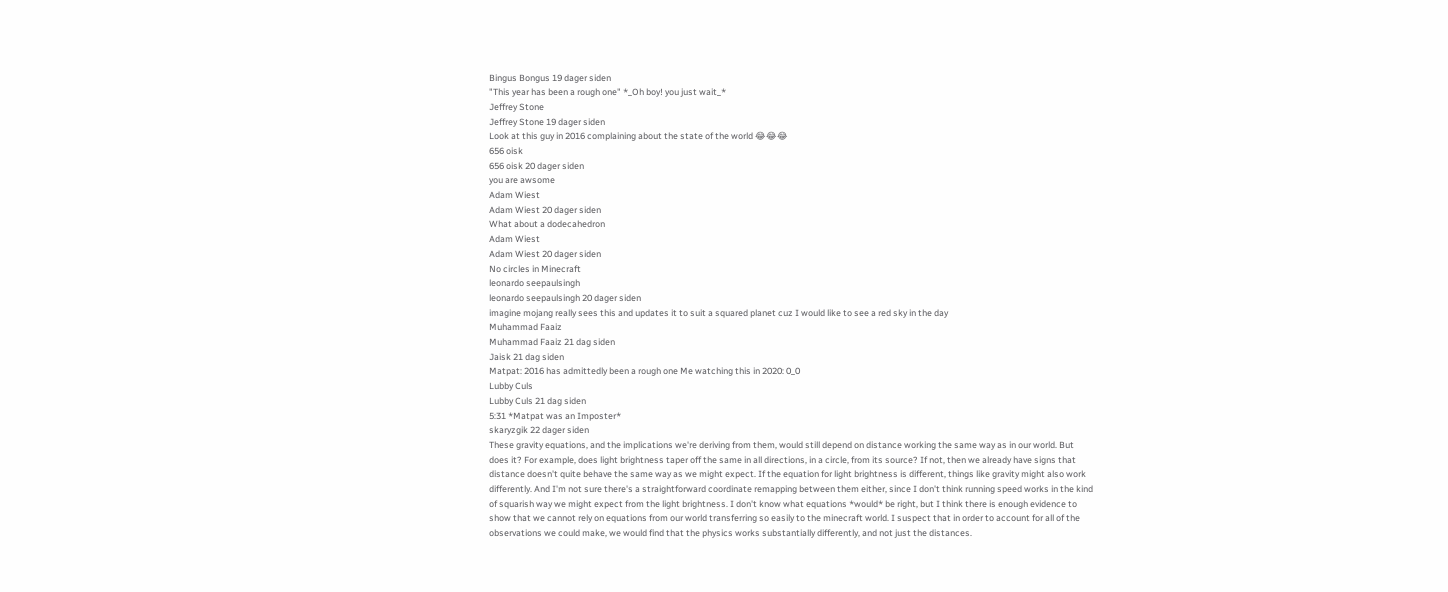Bingus Bongus 19 dager siden
"This year has been a rough one" *_Oh boy! you just wait_*
Jeffrey Stone
Jeffrey Stone 19 dager siden
Look at this guy in 2016 complaining about the state of the world 😂😂😂
656 oisk
656 oisk 20 dager siden
you are awsome
Adam Wiest
Adam Wiest 20 dager siden
What about a dodecahedron
Adam Wiest
Adam Wiest 20 dager siden
No circles in Minecraft
leonardo seepaulsingh
leonardo seepaulsingh 20 dager siden
imagine mojang really sees this and updates it to suit a squared planet cuz I would like to see a red sky in the day
Muhammad Faaiz
Muhammad Faaiz 21 dag siden
Jaisk 21 dag siden
Matpat: 2016 has admittedly been a rough one Me watching this in 2020: 0_0
Lubby Culs
Lubby Culs 21 dag siden
5:31 *Matpat was an Imposter*
skaryzgik 22 dager siden
These gravity equations, and the implications we're deriving from them, would still depend on distance working the same way as in our world. But does it? For example, does light brightness taper off the same in all directions, in a circle, from its source? If not, then we already have signs that distance doesn't quite behave the same way as we might expect. If the equation for light brightness is different, things like gravity might also work differently. And I'm not sure there's a straightforward coordinate remapping between them either, since I don't think running speed works in the kind of squarish way we might expect from the light brightness. I don't know what equations *would* be right, but I think there is enough evidence to show that we cannot rely on equations from our world transferring so easily to the minecraft world. I suspect that in order to account for all of the observations we could make, we would find that the physics works substantially differently, and not just the distances.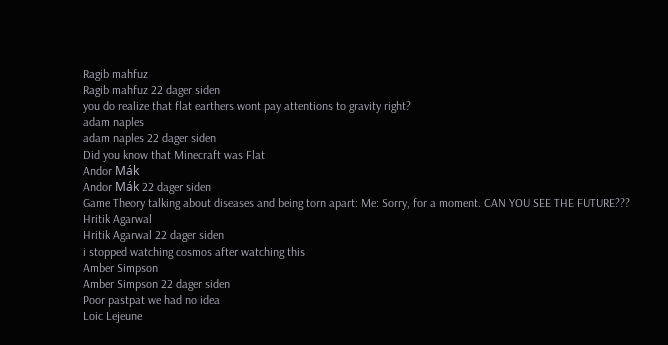Ragib mahfuz
Ragib mahfuz 22 dager siden
you do realize that flat earthers wont pay attentions to gravity right?
adam naples
adam naples 22 dager siden
Did you know that Minecraft was Flat
Andor Mák
Andor Mák 22 dager siden
Game Theory talking about diseases and being torn apart: Me: Sorry, for a moment. CAN YOU SEE THE FUTURE???
Hritik Agarwal
Hritik Agarwal 22 dager siden
i stopped watching cosmos after watching this
Amber Simpson
Amber Simpson 22 dager siden
Poor pastpat we had no idea
Loic Lejeune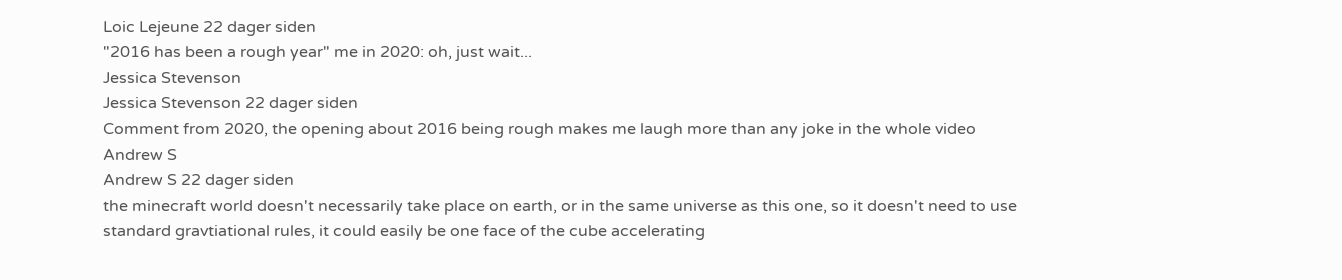Loic Lejeune 22 dager siden
"2016 has been a rough year" me in 2020: oh, just wait...
Jessica Stevenson
Jessica Stevenson 22 dager siden
Comment from 2020, the opening about 2016 being rough makes me laugh more than any joke in the whole video
Andrew S
Andrew S 22 dager siden
the minecraft world doesn't necessarily take place on earth, or in the same universe as this one, so it doesn't need to use standard gravtiational rules, it could easily be one face of the cube accelerating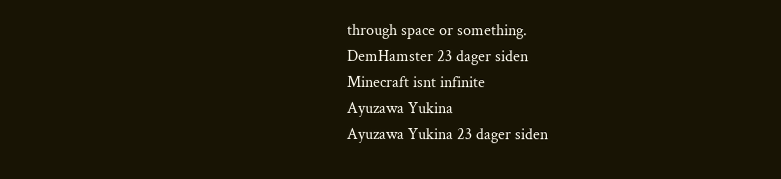through space or something.
DemHamster 23 dager siden
Minecraft isnt infinite
Ayuzawa Yukina
Ayuzawa Yukina 23 dager siden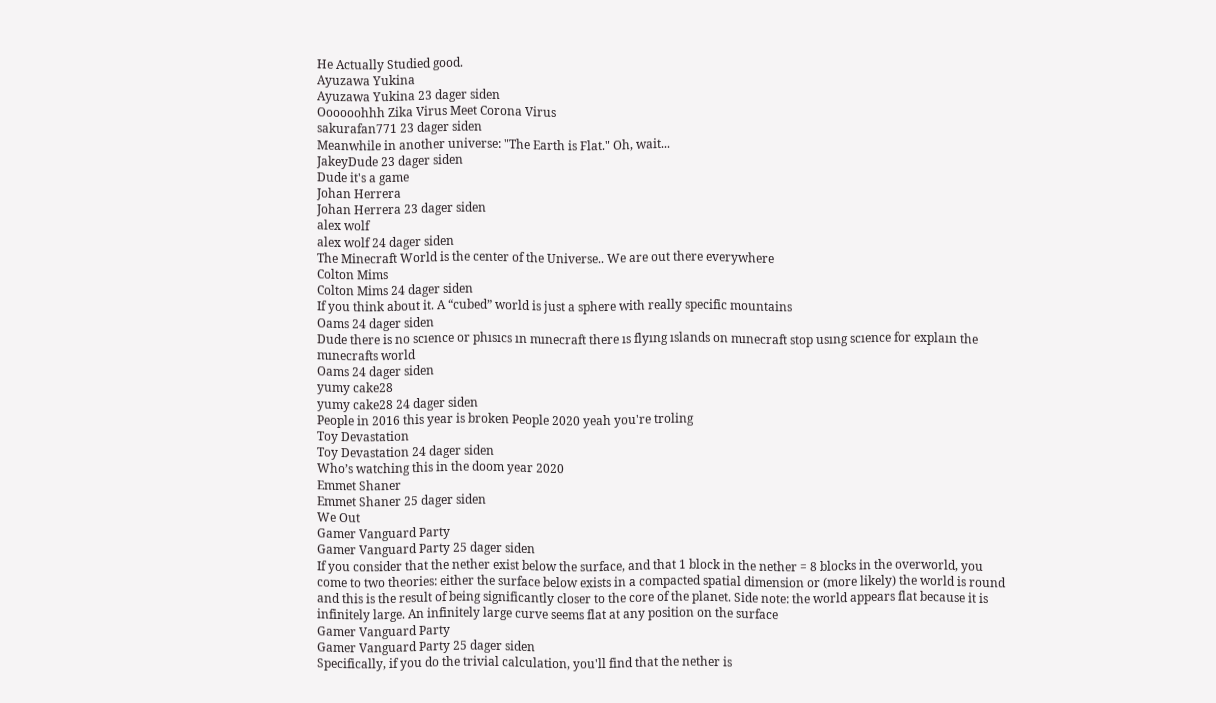He Actually Studied good.
Ayuzawa Yukina
Ayuzawa Yukina 23 dager siden
Oooooohhh Zika Virus Meet Corona Virus
sakurafan771 23 dager siden
Meanwhile in another universe: "The Earth is Flat." Oh, wait...
JakeyDude 23 dager siden
Dude it's a game
Johan Herrera
Johan Herrera 23 dager siden
alex wolf
alex wolf 24 dager siden
The Minecraft World is the center of the Universe.. We are out there everywhere
Colton Mims
Colton Mims 24 dager siden
If you think about it. A “cubed” world is just a sphere with really specific mountains
Oams 24 dager siden
Dude there is no scıence or phısıcs ın mınecraft there ıs flyıng ıslands on mınecraft stop usıng scıence for explaın the mınecrafts world
Oams 24 dager siden
yumy cake28
yumy cake28 24 dager siden
People in 2016 this year is broken People 2020 yeah you're troling
Toy Devastation
Toy Devastation 24 dager siden
Who’s watching this in the doom year 2020
Emmet Shaner
Emmet Shaner 25 dager siden
We Out
Gamer Vanguard Party
Gamer Vanguard Party 25 dager siden
If you consider that the nether exist below the surface, and that 1 block in the nether = 8 blocks in the overworld, you come to two theories: either the surface below exists in a compacted spatial dimension or (more likely) the world is round and this is the result of being significantly closer to the core of the planet. Side note: the world appears flat because it is infinitely large. An infinitely large curve seems flat at any position on the surface
Gamer Vanguard Party
Gamer Vanguard Party 25 dager siden
Specifically, if you do the trivial calculation, you'll find that the nether is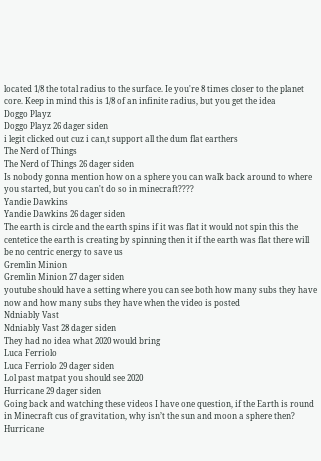located 1/8 the total radius to the surface. Ie you're 8 times closer to the planet core. Keep in mind this is 1/8 of an infinite radius, but you get the idea
Doggo Playz
Doggo Playz 26 dager siden
i legit clicked out cuz i can,t support all the dum flat earthers
The Nerd of Things
The Nerd of Things 26 dager siden
Is nobody gonna mention how on a sphere you can walk back around to where you started, but you can't do so in minecraft????
Yandie Dawkins
Yandie Dawkins 26 dager siden
The earth is circle and the earth spins if it was flat it would not spin this the centetice the earth is creating by spinning then it if the earth was flat there will be no centric energy to save us
Gremlin Minion
Gremlin Minion 27 dager siden
youtube should have a setting where you can see both how many subs they have now and how many subs they have when the video is posted
Ndniably Vast
Ndniably Vast 28 dager siden
They had no idea what 2020 would bring
Luca Ferriolo
Luca Ferriolo 29 dager siden
Lol past matpat you should see 2020
Hurricane 29 dager siden
Going back and watching these videos I have one question, if the Earth is round in Minecraft cus of gravitation, why isn’t the sun and moon a sphere then?
Hurricane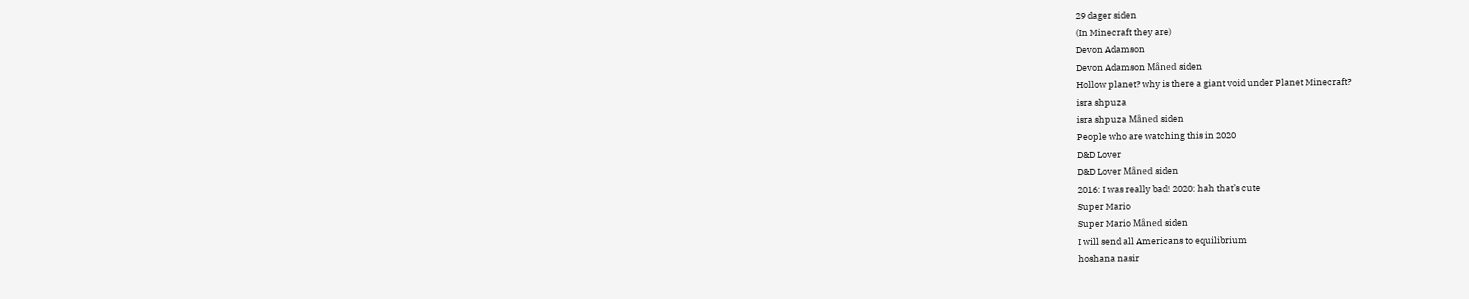29 dager siden
(In Minecraft they are)
Devon Adamson
Devon Adamson Måned siden
Hollow planet? why is there a giant void under Planet Minecraft?
isra shpuza
isra shpuza Måned siden
People who are watching this in 2020
D&D Lover
D&D Lover Måned siden
2016: I was really bad! 2020: hah that’s cute
Super Mario
Super Mario Måned siden
I will send all Americans to equilibrium
hoshana nasir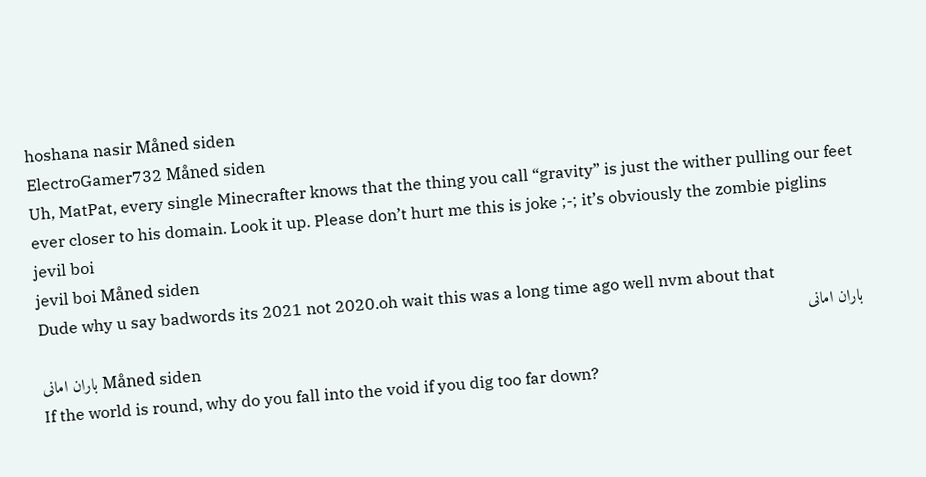hoshana nasir Måned siden
ElectroGamer732 Måned siden
Uh, MatPat, every single Minecrafter knows that the thing you call “gravity” is just the wither pulling our feet ever closer to his domain. Look it up. Please don’t hurt me this is joke ;-; it’s obviously the zombie piglins
jevil boi
jevil boi Måned siden
Dude why u say badwords its 2021 not 2020.oh wait this was a long time ago well nvm about that
باران امانی
باران امانی Måned siden
If the world is round, why do you fall into the void if you dig too far down?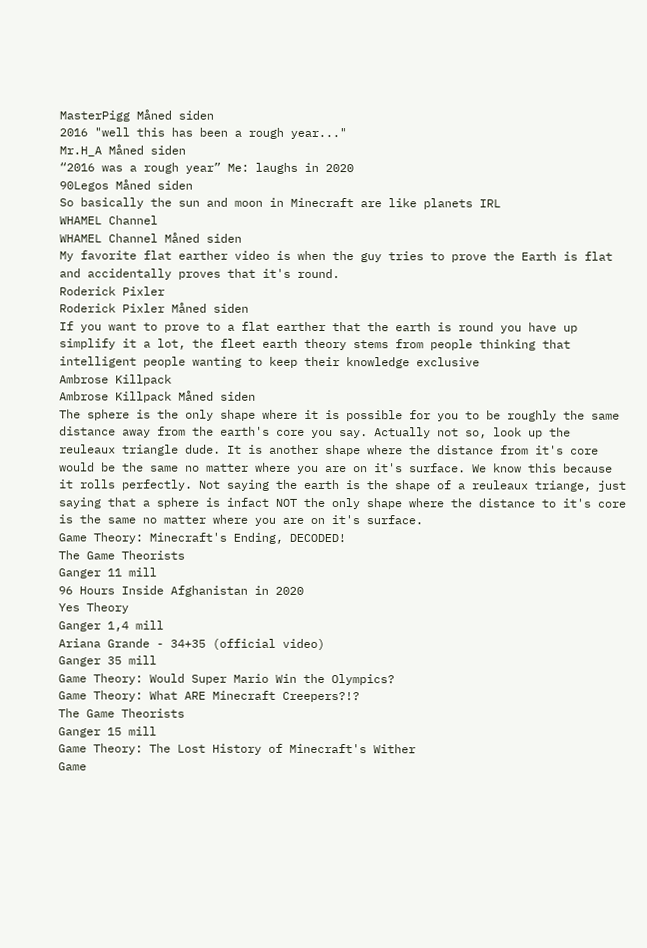MasterPigg Måned siden
2016 "well this has been a rough year..."
Mr.H_A Måned siden
“2016 was a rough year” Me: laughs in 2020
90Legos Måned siden
So basically the sun and moon in Minecraft are like planets IRL
WHAMEL Channel
WHAMEL Channel Måned siden
My favorite flat earther video is when the guy tries to prove the Earth is flat and accidentally proves that it's round.
Roderick Pixler
Roderick Pixler Måned siden
If you want to prove to a flat earther that the earth is round you have up simplify it a lot, the fleet earth theory stems from people thinking that intelligent people wanting to keep their knowledge exclusive
Ambrose Killpack
Ambrose Killpack Måned siden
The sphere is the only shape where it is possible for you to be roughly the same distance away from the earth's core you say. Actually not so, look up the reuleaux triangle dude. It is another shape where the distance from it's core would be the same no matter where you are on it's surface. We know this because it rolls perfectly. Not saying the earth is the shape of a reuleaux triange, just saying that a sphere is infact NOT the only shape where the distance to it's core is the same no matter where you are on it's surface.
Game Theory: Minecraft's Ending, DECODED!
The Game Theorists
Ganger 11 mill
96 Hours Inside Afghanistan in 2020
Yes Theory
Ganger 1,4 mill
Ariana Grande - 34+35 (official video)
Ganger 35 mill
Game Theory: Would Super Mario Win the Olympics?
Game Theory: What ARE Minecraft Creepers?!?
The Game Theorists
Ganger 15 mill
Game Theory: The Lost History of Minecraft's Wither
Game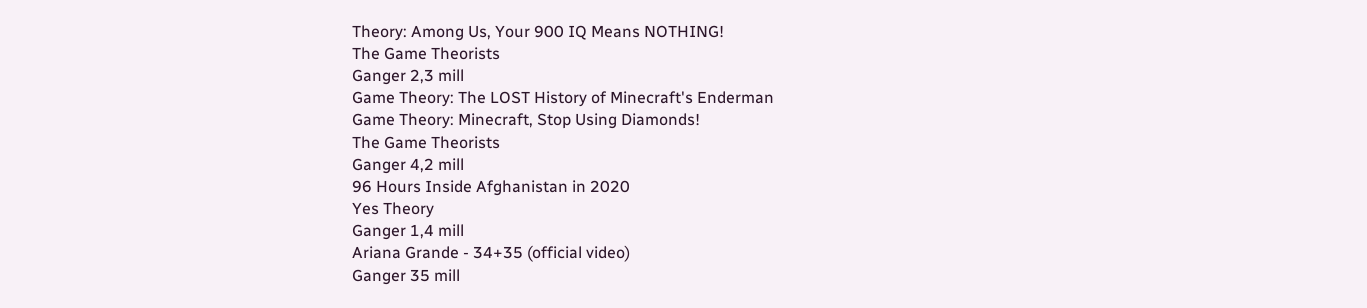Theory: Among Us, Your 900 IQ Means NOTHING!
The Game Theorists
Ganger 2,3 mill
Game Theory: The LOST History of Minecraft's Enderman
Game Theory: Minecraft, Stop Using Diamonds!
The Game Theorists
Ganger 4,2 mill
96 Hours Inside Afghanistan in 2020
Yes Theory
Ganger 1,4 mill
Ariana Grande - 34+35 (official video)
Ganger 35 mill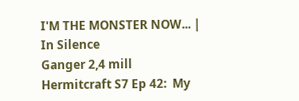I'M THE MONSTER NOW... | In Silence
Ganger 2,4 mill
Hermitcraft S7 Ep 42:  My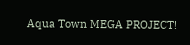Aqua Town MEGA PROJECT!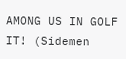AMONG US IN GOLF IT! (Sidemen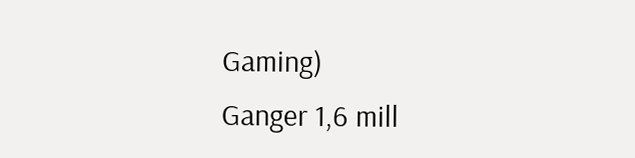Gaming)
Ganger 1,6 mill